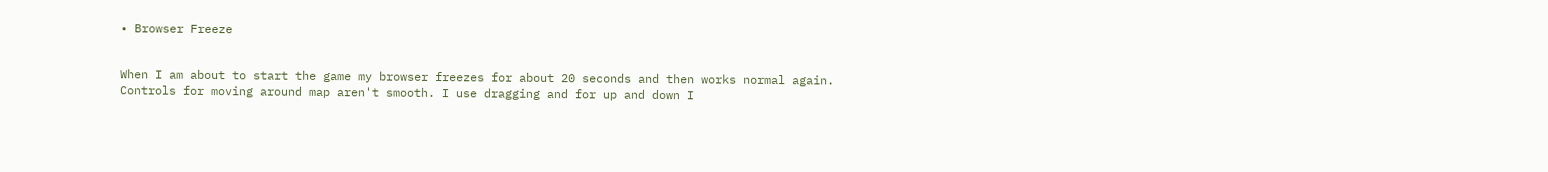• Browser Freeze


When I am about to start the game my browser freezes for about 20 seconds and then works normal again. Controls for moving around map aren't smooth. I use dragging and for up and down I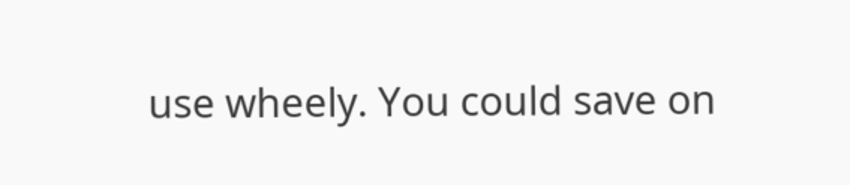use wheely. You could save on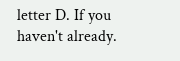letter D. If you haven't already.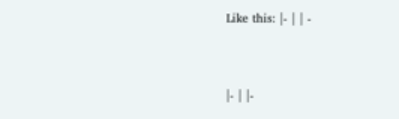Like this: |- | | -


|- | |-